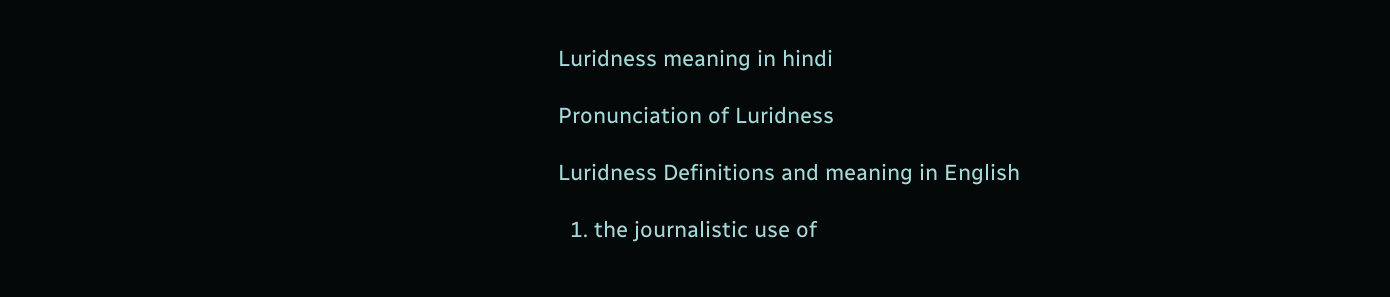Luridness meaning in hindi

Pronunciation of Luridness

Luridness Definitions and meaning in English

  1. the journalistic use of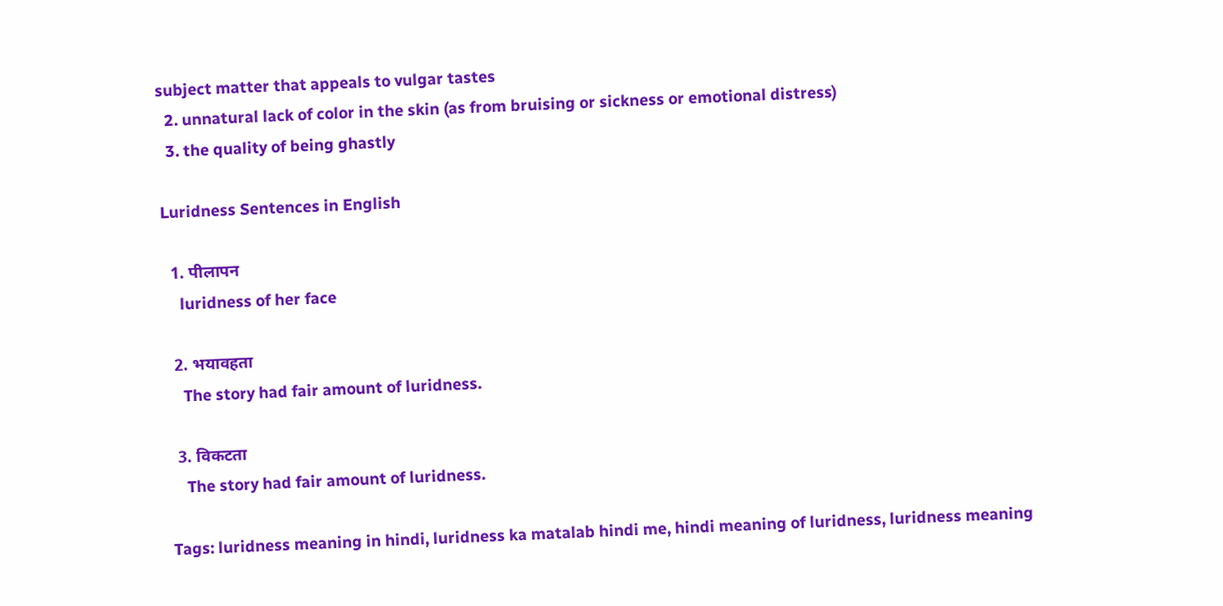subject matter that appeals to vulgar tastes
  2. unnatural lack of color in the skin (as from bruising or sickness or emotional distress)
  3. the quality of being ghastly

Luridness Sentences in English

  1. पीलापन
    luridness of her face

  2. भयावहता
    The story had fair amount of luridness.

  3. विकटता
    The story had fair amount of luridness.

Tags: luridness meaning in hindi, luridness ka matalab hindi me, hindi meaning of luridness, luridness meaning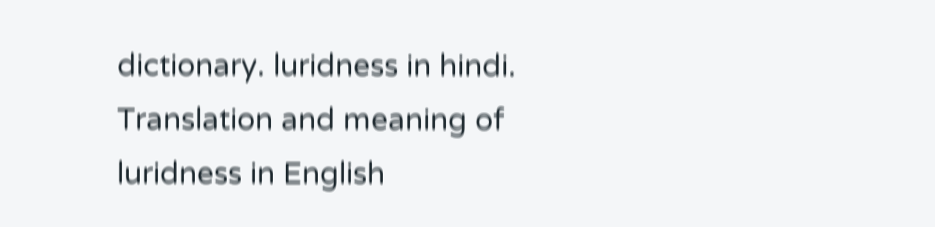dictionary. luridness in hindi. Translation and meaning of luridness in English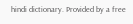hindi dictionary. Provided by a free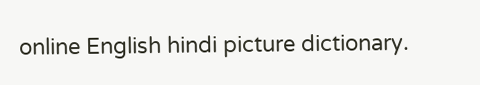online English hindi picture dictionary.